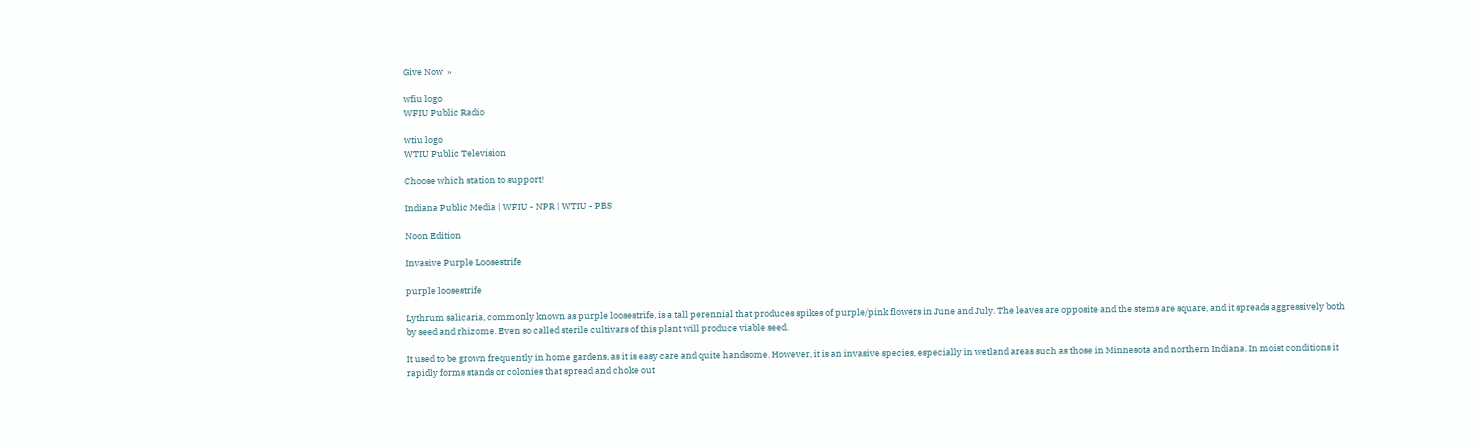Give Now  »

wfiu logo
WFIU Public Radio

wtiu logo
WTIU Public Television

Choose which station to support!

Indiana Public Media | WFIU - NPR | WTIU - PBS

Noon Edition

Invasive Purple Loosestrife

purple loosestrife

Lythrum salicaria, commonly known as purple loosestrife, is a tall perennial that produces spikes of purple/pink flowers in June and July. The leaves are opposite and the stems are square, and it spreads aggressively both by seed and rhizome. Even so called sterile cultivars of this plant will produce viable seed.

It used to be grown frequently in home gardens, as it is easy care and quite handsome. However, it is an invasive species, especially in wetland areas such as those in Minnesota and northern Indiana. In moist conditions it rapidly forms stands or colonies that spread and choke out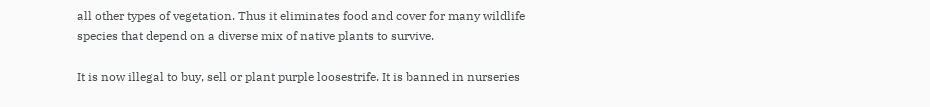all other types of vegetation. Thus it eliminates food and cover for many wildlife species that depend on a diverse mix of native plants to survive.

It is now illegal to buy, sell or plant purple loosestrife. It is banned in nurseries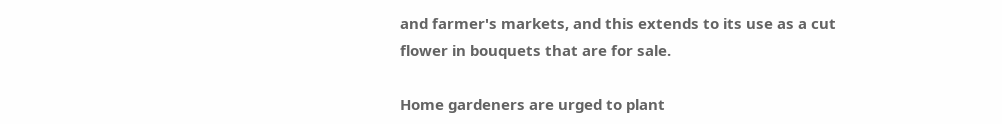and farmer's markets, and this extends to its use as a cut flower in bouquets that are for sale.

Home gardeners are urged to plant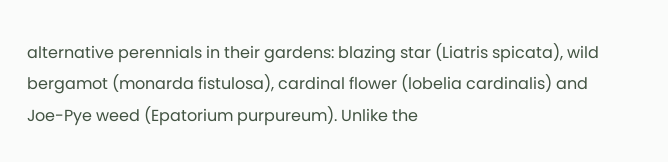alternative perennials in their gardens: blazing star (Liatris spicata), wild bergamot (monarda fistulosa), cardinal flower (lobelia cardinalis) and Joe-Pye weed (Epatorium purpureum). Unlike the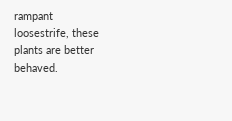rampant loosestrife, these plants are better behaved.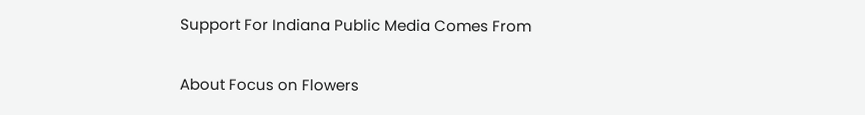Support For Indiana Public Media Comes From

About Focus on Flowers